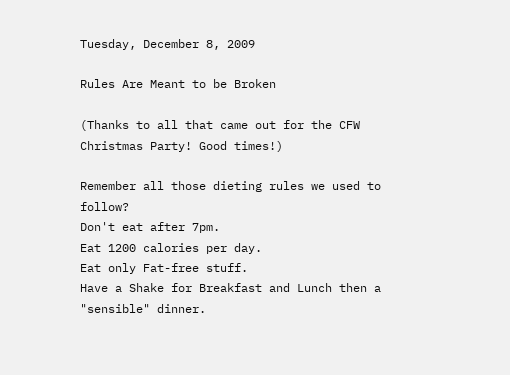Tuesday, December 8, 2009

Rules Are Meant to be Broken

(Thanks to all that came out for the CFW Christmas Party! Good times!)

Remember all those dieting rules we used to follow?
Don't eat after 7pm.
Eat 1200 calories per day.
Eat only Fat-free stuff.
Have a Shake for Breakfast and Lunch then a "sensible" dinner.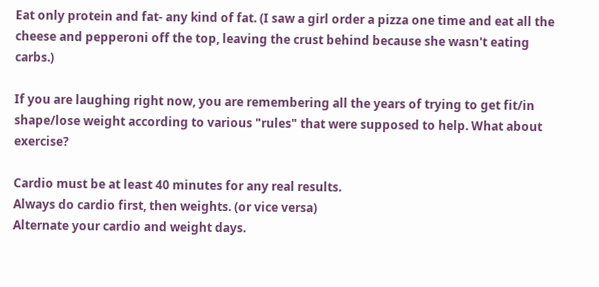Eat only protein and fat- any kind of fat. (I saw a girl order a pizza one time and eat all the cheese and pepperoni off the top, leaving the crust behind because she wasn't eating carbs.)

If you are laughing right now, you are remembering all the years of trying to get fit/in shape/lose weight according to various "rules" that were supposed to help. What about exercise?

Cardio must be at least 40 minutes for any real results.
Always do cardio first, then weights. (or vice versa)
Alternate your cardio and weight days.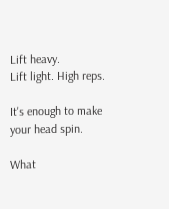Lift heavy.
Lift light. High reps.

It's enough to make your head spin.

What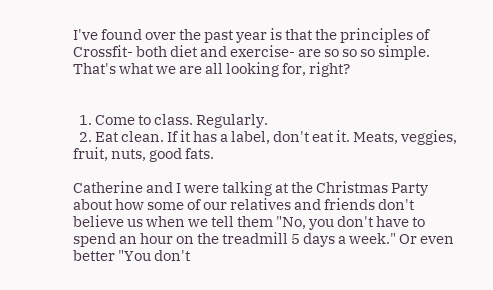I've found over the past year is that the principles of Crossfit- both diet and exercise- are so so so simple. That's what we are all looking for, right?


  1. Come to class. Regularly.
  2. Eat clean. If it has a label, don't eat it. Meats, veggies, fruit, nuts, good fats.

Catherine and I were talking at the Christmas Party about how some of our relatives and friends don't believe us when we tell them "No, you don't have to spend an hour on the treadmill 5 days a week." Or even better "You don't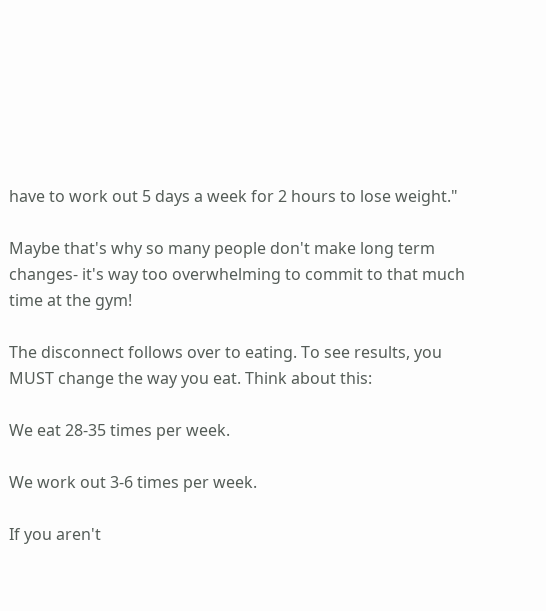have to work out 5 days a week for 2 hours to lose weight."

Maybe that's why so many people don't make long term changes- it's way too overwhelming to commit to that much time at the gym!

The disconnect follows over to eating. To see results, you MUST change the way you eat. Think about this:

We eat 28-35 times per week.

We work out 3-6 times per week.

If you aren't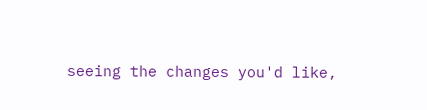seeing the changes you'd like,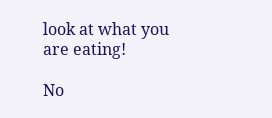look at what you are eating!

No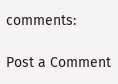comments:

Post a Comment